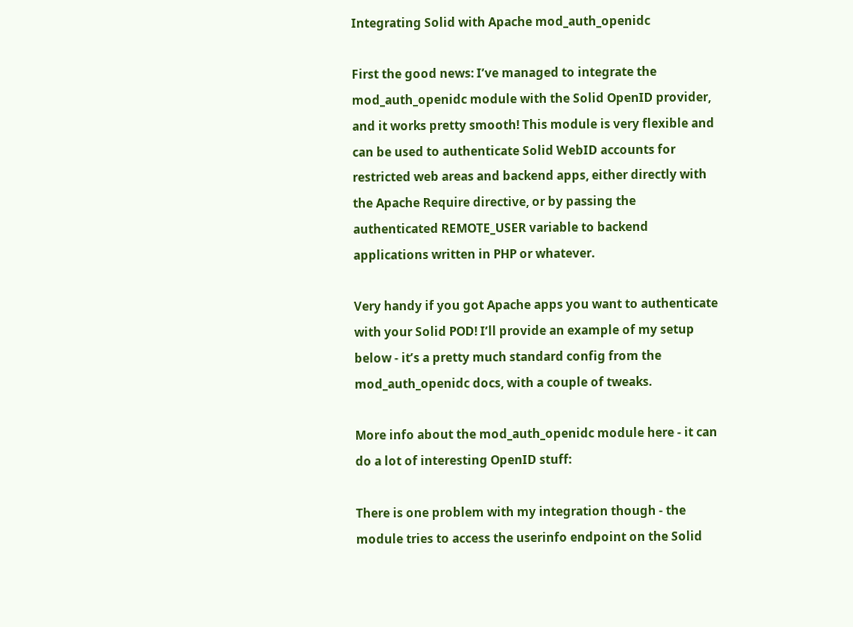Integrating Solid with Apache mod_auth_openidc

First the good news: I’ve managed to integrate the mod_auth_openidc module with the Solid OpenID provider, and it works pretty smooth! This module is very flexible and can be used to authenticate Solid WebID accounts for restricted web areas and backend apps, either directly with the Apache Require directive, or by passing the authenticated REMOTE_USER variable to backend applications written in PHP or whatever.

Very handy if you got Apache apps you want to authenticate with your Solid POD! I’ll provide an example of my setup below - it’s a pretty much standard config from the mod_auth_openidc docs, with a couple of tweaks.

More info about the mod_auth_openidc module here - it can do a lot of interesting OpenID stuff:

There is one problem with my integration though - the module tries to access the userinfo endpoint on the Solid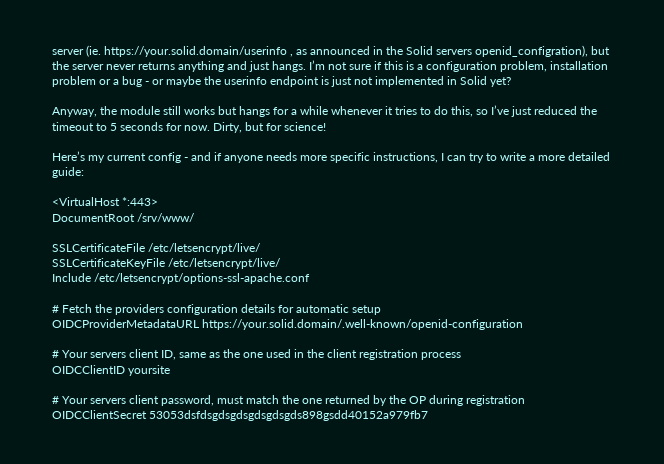server (ie. https://your.solid.domain/userinfo , as announced in the Solid servers openid_configration), but the server never returns anything and just hangs. I’m not sure if this is a configuration problem, installation problem or a bug - or maybe the userinfo endpoint is just not implemented in Solid yet?

Anyway, the module still works but hangs for a while whenever it tries to do this, so I’ve just reduced the timeout to 5 seconds for now. Dirty, but for science!

Here’s my current config - and if anyone needs more specific instructions, I can try to write a more detailed guide:

<VirtualHost *:443>
DocumentRoot /srv/www/

SSLCertificateFile /etc/letsencrypt/live/
SSLCertificateKeyFile /etc/letsencrypt/live/
Include /etc/letsencrypt/options-ssl-apache.conf

# Fetch the providers configuration details for automatic setup
OIDCProviderMetadataURL https://your.solid.domain/.well-known/openid-configuration

# Your servers client ID, same as the one used in the client registration process
OIDCClientID yoursite

# Your servers client password, must match the one returned by the OP during registration
OIDCClientSecret 53053dsfdsgdsgdsgdsgdsgds898gsdd40152a979fb7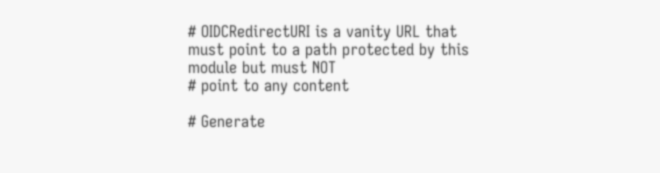# OIDCRedirectURI is a vanity URL that must point to a path protected by this module but must NOT
# point to any content

# Generate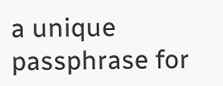a unique passphrase for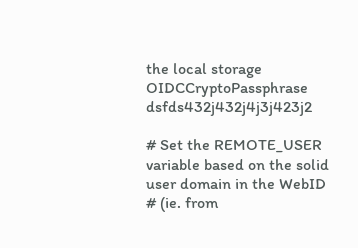the local storage
OIDCCryptoPassphrase dsfds432j432j4j3j423j2

# Set the REMOTE_USER variable based on the solid user domain in the WebID
# (ie. from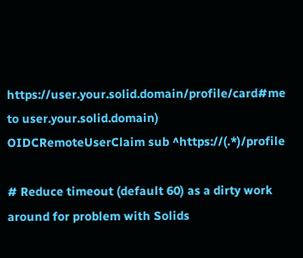https://user.your.solid.domain/profile/card#me to user.your.solid.domain)
OIDCRemoteUserClaim sub ^https://(.*)/profile

# Reduce timeout (default 60) as a dirty work around for problem with Solids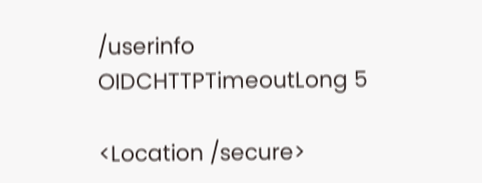/userinfo
OIDCHTTPTimeoutLong 5

<Location /secure>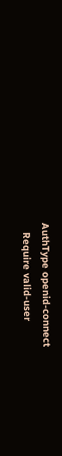AuthType openid-connect
   Require valid-user